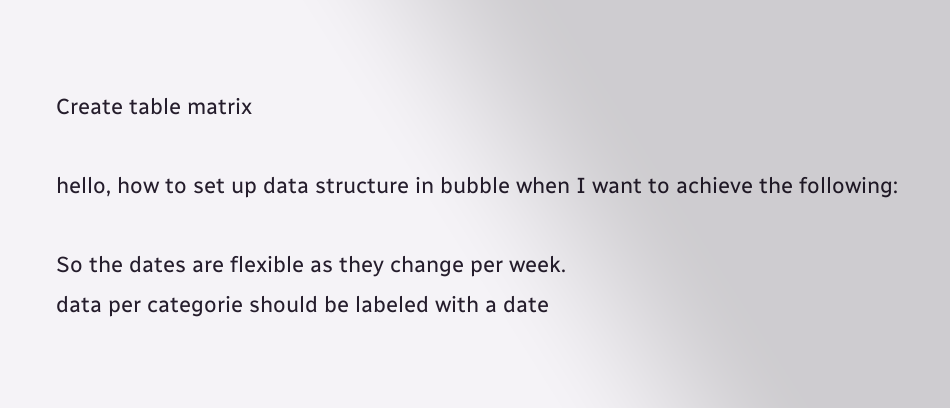Create table matrix

hello, how to set up data structure in bubble when I want to achieve the following:

So the dates are flexible as they change per week.
data per categorie should be labeled with a date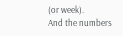(or week).
And the numbers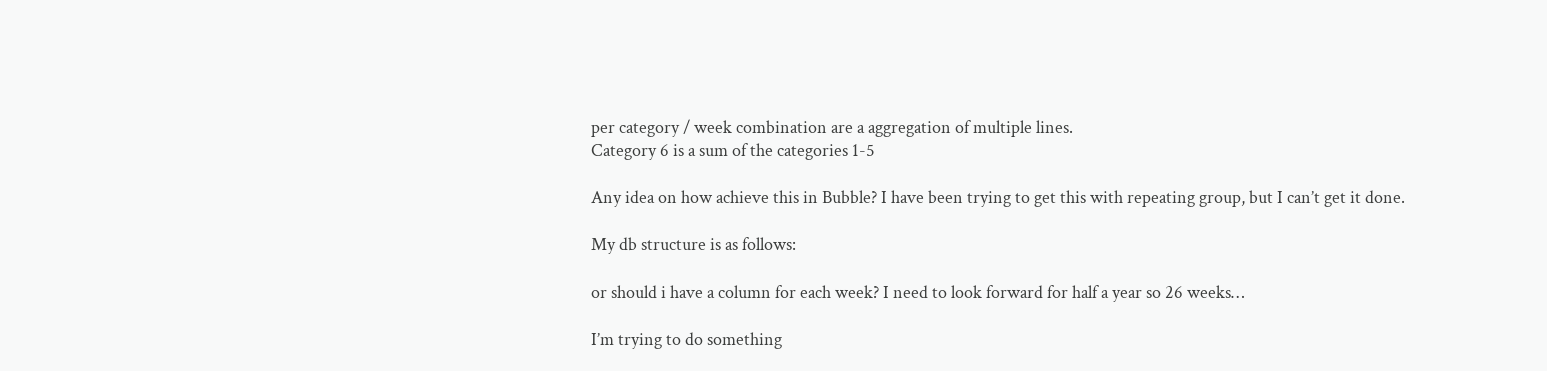per category / week combination are a aggregation of multiple lines.
Category 6 is a sum of the categories 1-5

Any idea on how achieve this in Bubble? I have been trying to get this with repeating group, but I can’t get it done.

My db structure is as follows:

or should i have a column for each week? I need to look forward for half a year so 26 weeks…

I’m trying to do something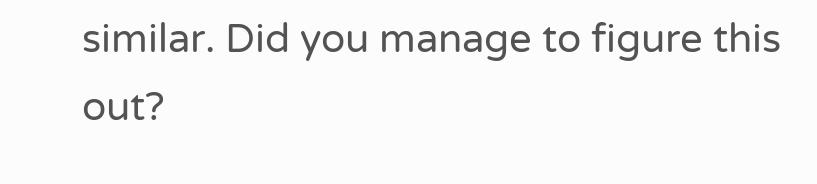similar. Did you manage to figure this out?